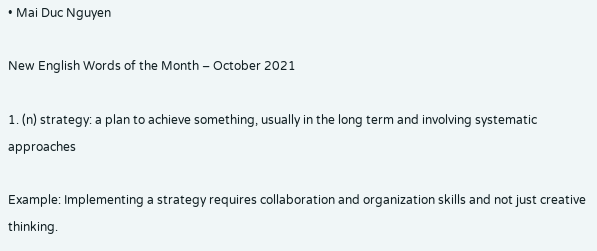• Mai Duc Nguyen

New English Words of the Month – October 2021

1. (n) strategy: a plan to achieve something, usually in the long term and involving systematic approaches

Example: Implementing a strategy requires collaboration and organization skills and not just creative thinking.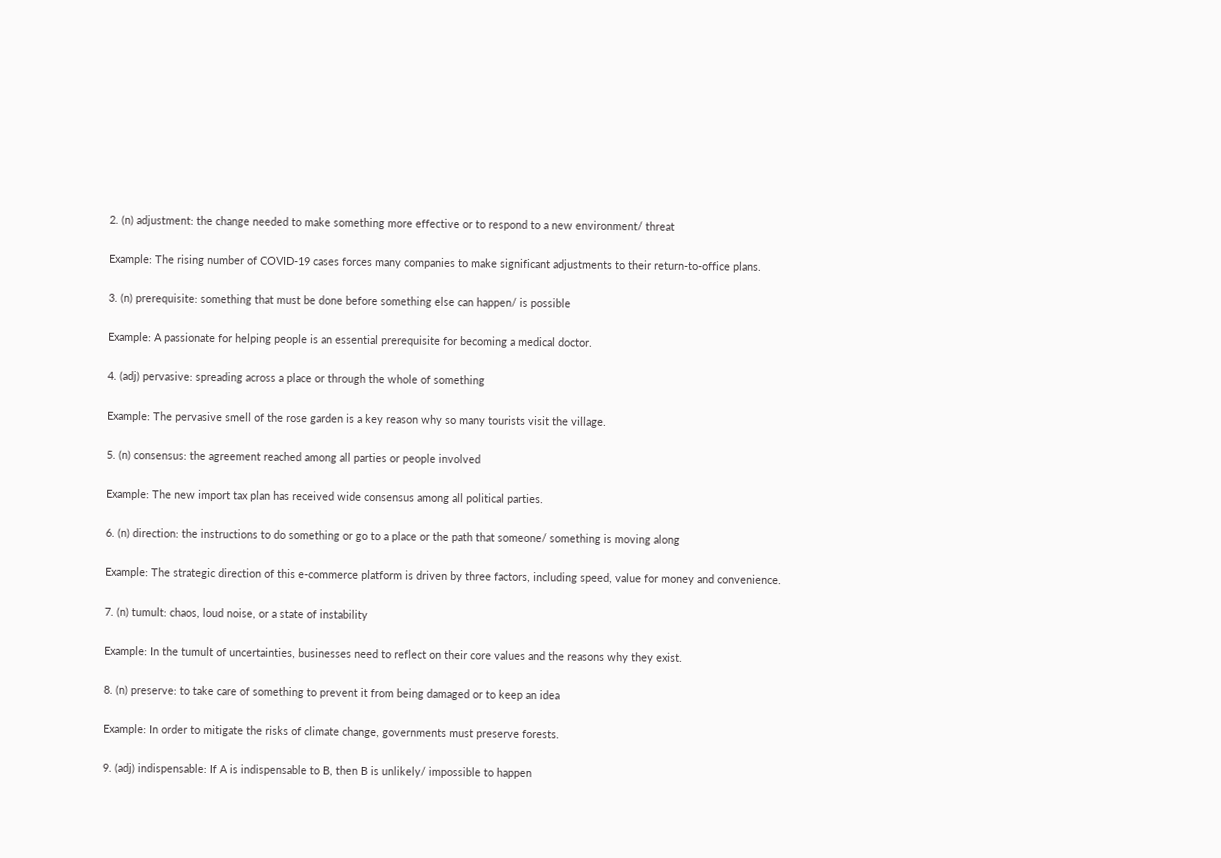2. (n) adjustment: the change needed to make something more effective or to respond to a new environment/ threat

Example: The rising number of COVID-19 cases forces many companies to make significant adjustments to their return-to-office plans.

3. (n) prerequisite: something that must be done before something else can happen/ is possible

Example: A passionate for helping people is an essential prerequisite for becoming a medical doctor.

4. (adj) pervasive: spreading across a place or through the whole of something

Example: The pervasive smell of the rose garden is a key reason why so many tourists visit the village.

5. (n) consensus: the agreement reached among all parties or people involved

Example: The new import tax plan has received wide consensus among all political parties.

6. (n) direction: the instructions to do something or go to a place or the path that someone/ something is moving along

Example: The strategic direction of this e-commerce platform is driven by three factors, including speed, value for money and convenience.

7. (n) tumult: chaos, loud noise, or a state of instability

Example: In the tumult of uncertainties, businesses need to reflect on their core values and the reasons why they exist.

8. (n) preserve: to take care of something to prevent it from being damaged or to keep an idea

Example: In order to mitigate the risks of climate change, governments must preserve forests.

9. (adj) indispensable: If A is indispensable to B, then B is unlikely/ impossible to happen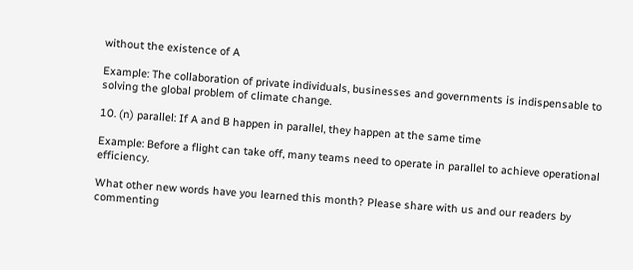without the existence of A

Example: The collaboration of private individuals, businesses and governments is indispensable to solving the global problem of climate change.

10. (n) parallel: If A and B happen in parallel, they happen at the same time

Example: Before a flight can take off, many teams need to operate in parallel to achieve operational efficiency.

What other new words have you learned this month? Please share with us and our readers by commenting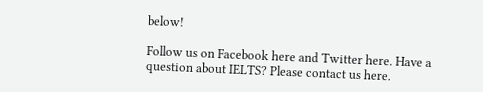below!

Follow us on Facebook here and Twitter here. Have a question about IELTS? Please contact us here.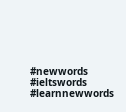#newwords #ieltswords #learnnewwords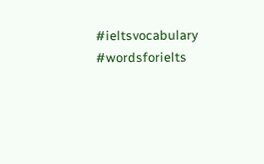#ieltsvocabulary #wordsforielts